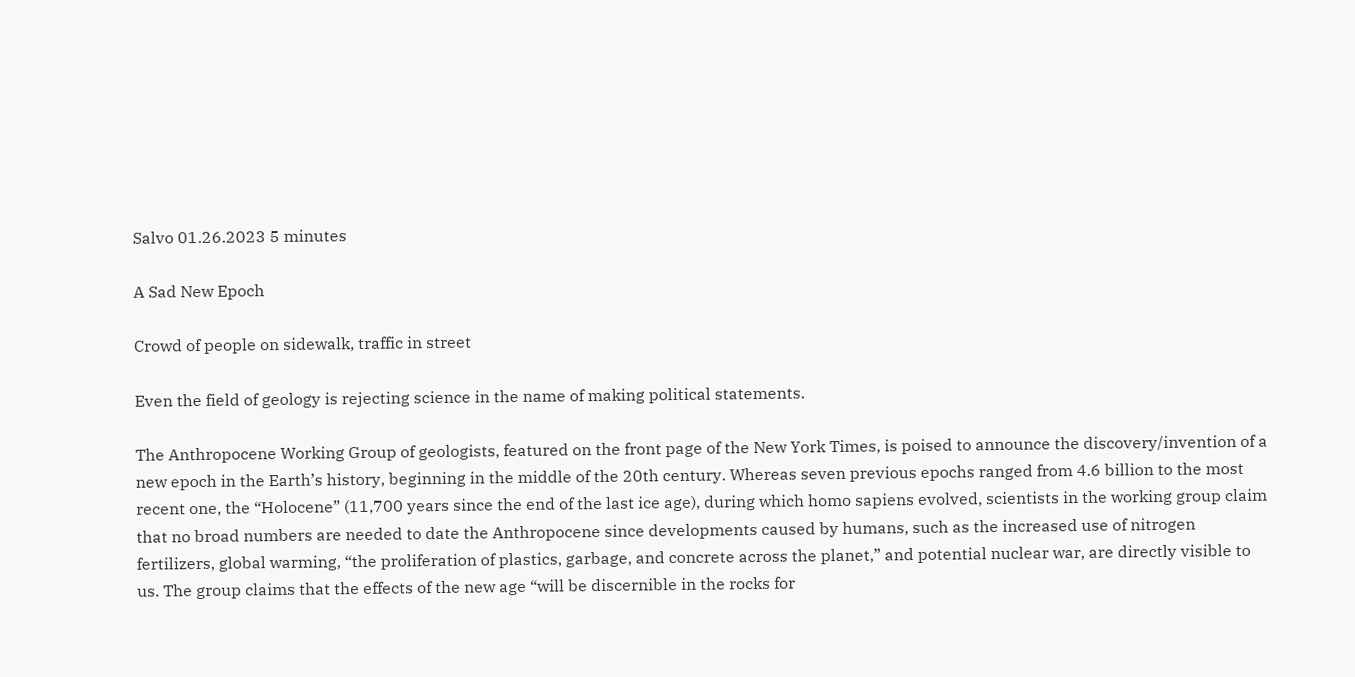Salvo 01.26.2023 5 minutes

A Sad New Epoch

Crowd of people on sidewalk, traffic in street

Even the field of geology is rejecting science in the name of making political statements.

The Anthropocene Working Group of geologists, featured on the front page of the New York Times, is poised to announce the discovery/invention of a new epoch in the Earth’s history, beginning in the middle of the 20th century. Whereas seven previous epochs ranged from 4.6 billion to the most recent one, the “Holocene” (11,700 years since the end of the last ice age), during which homo sapiens evolved, scientists in the working group claim that no broad numbers are needed to date the Anthropocene since developments caused by humans, such as the increased use of nitrogen fertilizers, global warming, “the proliferation of plastics, garbage, and concrete across the planet,” and potential nuclear war, are directly visible to us. The group claims that the effects of the new age “will be discernible in the rocks for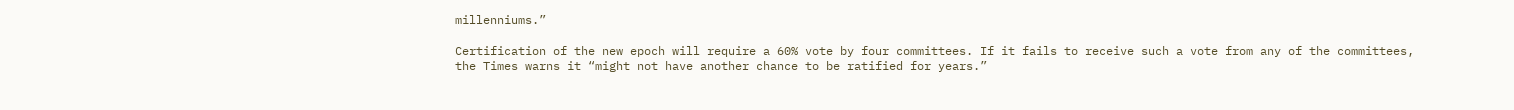millenniums.”

Certification of the new epoch will require a 60% vote by four committees. If it fails to receive such a vote from any of the committees, the Times warns it “might not have another chance to be ratified for years.”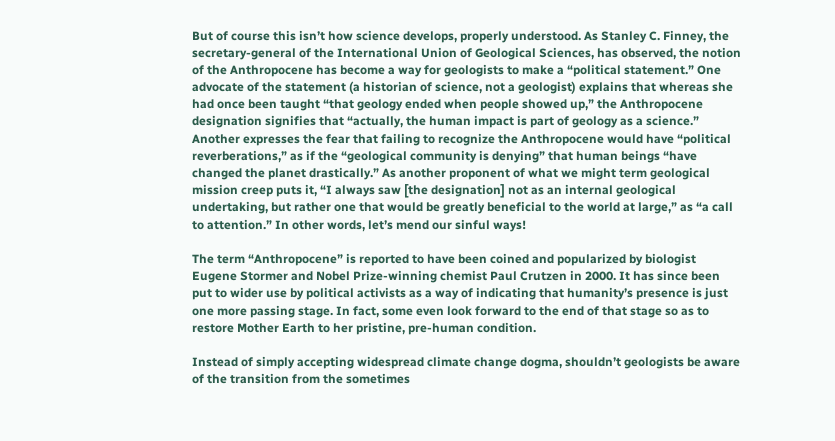But of course this isn’t how science develops, properly understood. As Stanley C. Finney, the secretary-general of the International Union of Geological Sciences, has observed, the notion of the Anthropocene has become a way for geologists to make a “political statement.” One advocate of the statement (a historian of science, not a geologist) explains that whereas she had once been taught “that geology ended when people showed up,” the Anthropocene designation signifies that “actually, the human impact is part of geology as a science.” Another expresses the fear that failing to recognize the Anthropocene would have “political reverberations,” as if the “geological community is denying” that human beings “have changed the planet drastically.” As another proponent of what we might term geological mission creep puts it, “I always saw [the designation] not as an internal geological undertaking, but rather one that would be greatly beneficial to the world at large,” as “a call to attention.” In other words, let’s mend our sinful ways!

The term “Anthropocene” is reported to have been coined and popularized by biologist Eugene Stormer and Nobel Prize-winning chemist Paul Crutzen in 2000. It has since been put to wider use by political activists as a way of indicating that humanity’s presence is just one more passing stage. In fact, some even look forward to the end of that stage so as to restore Mother Earth to her pristine, pre-human condition.

Instead of simply accepting widespread climate change dogma, shouldn’t geologists be aware of the transition from the sometimes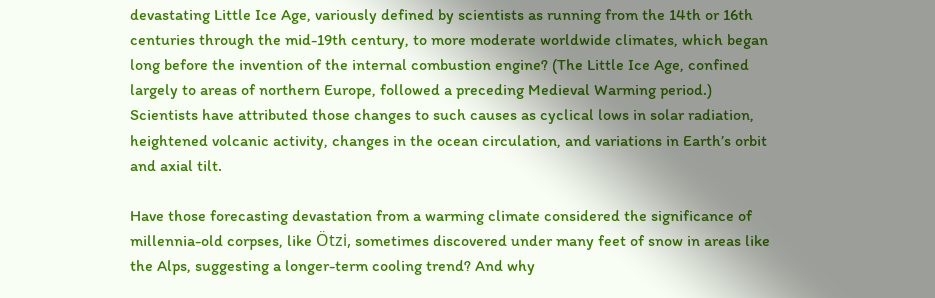devastating Little Ice Age, variously defined by scientists as running from the 14th or 16th centuries through the mid-19th century, to more moderate worldwide climates, which began long before the invention of the internal combustion engine? (The Little Ice Age, confined largely to areas of northern Europe, followed a preceding Medieval Warming period.) Scientists have attributed those changes to such causes as cyclical lows in solar radiation, heightened volcanic activity, changes in the ocean circulation, and variations in Earth’s orbit and axial tilt.

Have those forecasting devastation from a warming climate considered the significance of millennia-old corpses, like Ötzi, sometimes discovered under many feet of snow in areas like the Alps, suggesting a longer-term cooling trend? And why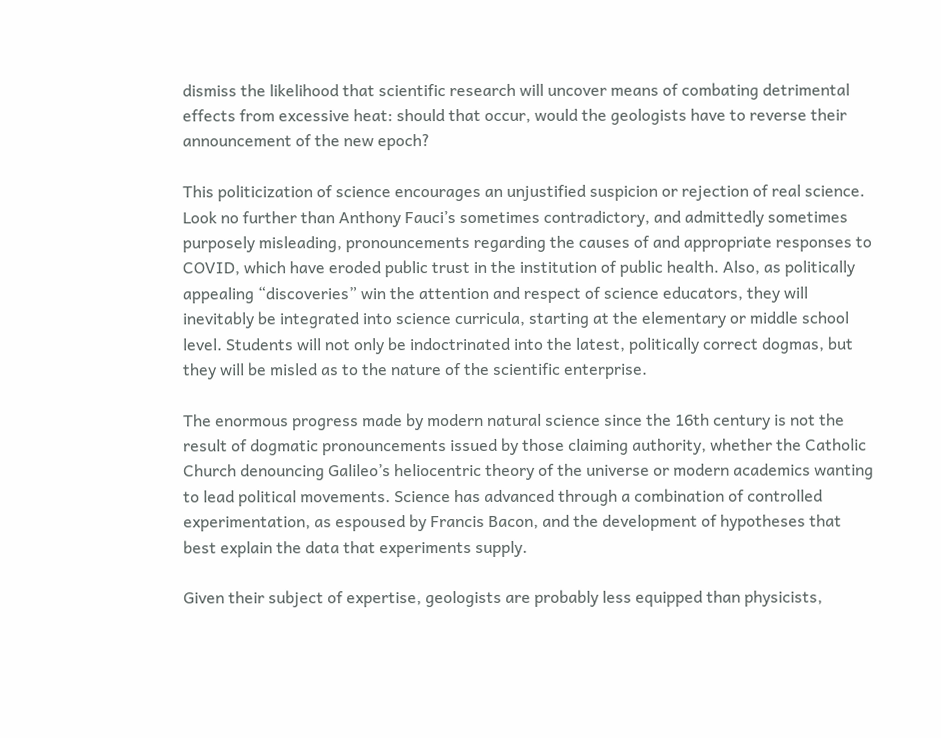dismiss the likelihood that scientific research will uncover means of combating detrimental effects from excessive heat: should that occur, would the geologists have to reverse their announcement of the new epoch?

This politicization of science encourages an unjustified suspicion or rejection of real science. Look no further than Anthony Fauci’s sometimes contradictory, and admittedly sometimes purposely misleading, pronouncements regarding the causes of and appropriate responses to COVID, which have eroded public trust in the institution of public health. Also, as politically appealing “discoveries” win the attention and respect of science educators, they will inevitably be integrated into science curricula, starting at the elementary or middle school level. Students will not only be indoctrinated into the latest, politically correct dogmas, but they will be misled as to the nature of the scientific enterprise.

The enormous progress made by modern natural science since the 16th century is not the result of dogmatic pronouncements issued by those claiming authority, whether the Catholic Church denouncing Galileo’s heliocentric theory of the universe or modern academics wanting to lead political movements. Science has advanced through a combination of controlled experimentation, as espoused by Francis Bacon, and the development of hypotheses that best explain the data that experiments supply.

Given their subject of expertise, geologists are probably less equipped than physicists,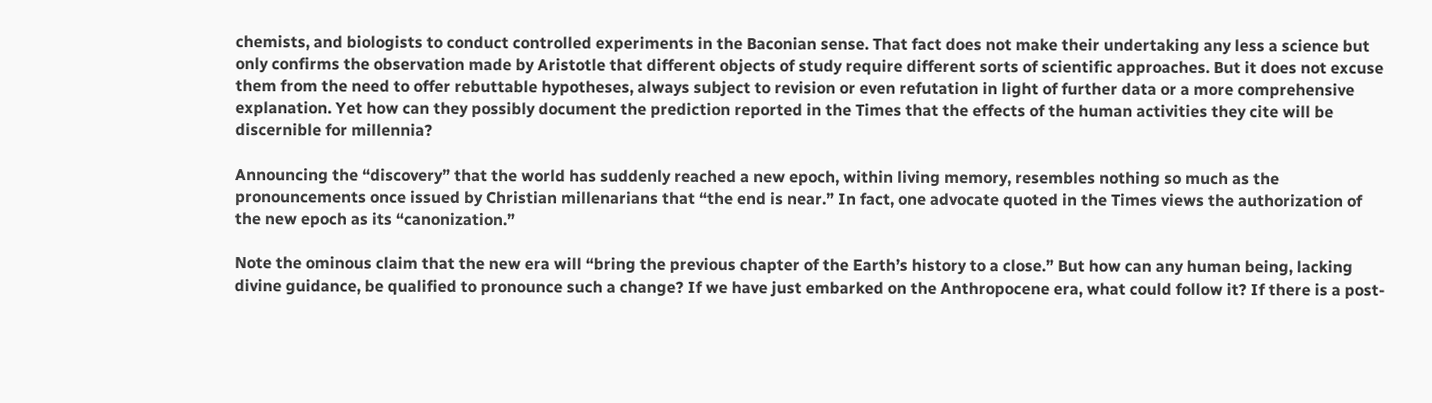chemists, and biologists to conduct controlled experiments in the Baconian sense. That fact does not make their undertaking any less a science but only confirms the observation made by Aristotle that different objects of study require different sorts of scientific approaches. But it does not excuse them from the need to offer rebuttable hypotheses, always subject to revision or even refutation in light of further data or a more comprehensive explanation. Yet how can they possibly document the prediction reported in the Times that the effects of the human activities they cite will be discernible for millennia?

Announcing the “discovery” that the world has suddenly reached a new epoch, within living memory, resembles nothing so much as the pronouncements once issued by Christian millenarians that “the end is near.” In fact, one advocate quoted in the Times views the authorization of the new epoch as its “canonization.”

Note the ominous claim that the new era will “bring the previous chapter of the Earth’s history to a close.” But how can any human being, lacking divine guidance, be qualified to pronounce such a change? If we have just embarked on the Anthropocene era, what could follow it? If there is a post-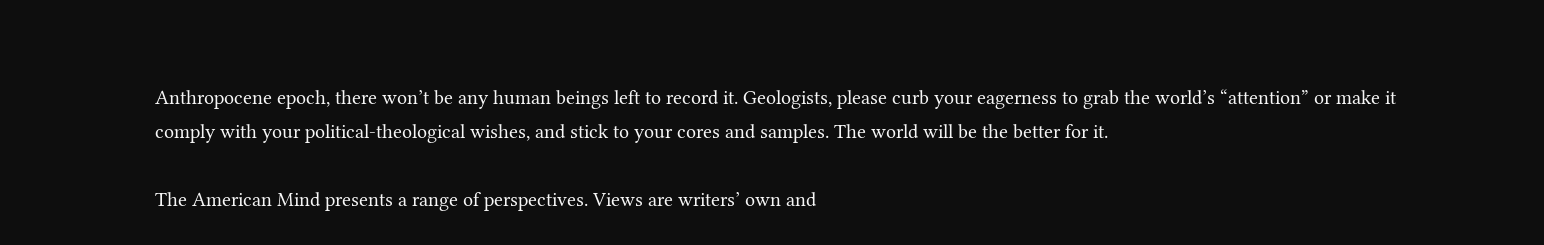Anthropocene epoch, there won’t be any human beings left to record it. Geologists, please curb your eagerness to grab the world’s “attention” or make it comply with your political-theological wishes, and stick to your cores and samples. The world will be the better for it.

The American Mind presents a range of perspectives. Views are writers’ own and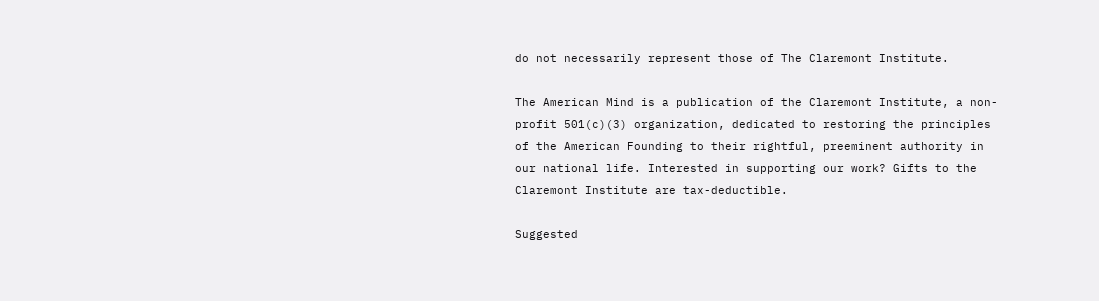do not necessarily represent those of The Claremont Institute.

The American Mind is a publication of the Claremont Institute, a non-profit 501(c)(3) organization, dedicated to restoring the principles of the American Founding to their rightful, preeminent authority in our national life. Interested in supporting our work? Gifts to the Claremont Institute are tax-deductible.

Suggested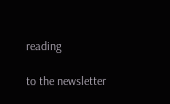reading

to the newsletter